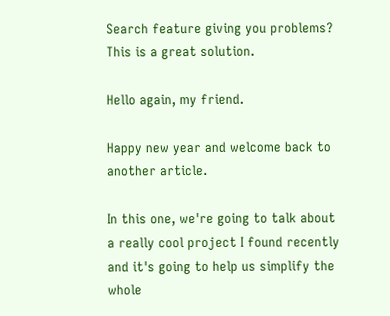Search feature giving you problems? This is a great solution.

Hello again, my friend.

Happy new year and welcome back to another article.

In this one, we're going to talk about a really cool project I found recently and it's going to help us simplify the whole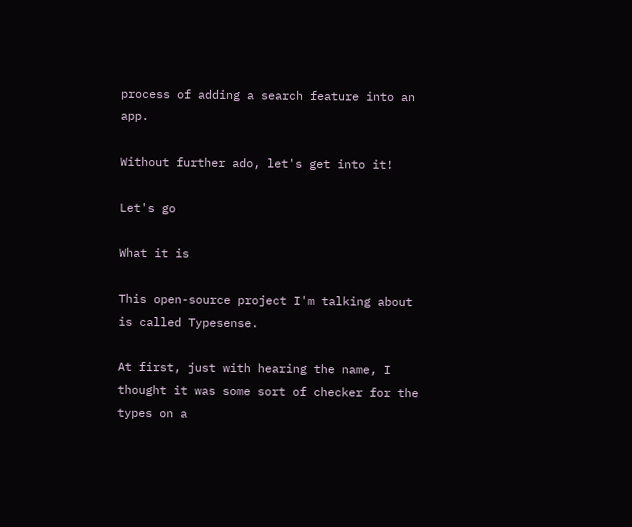process of adding a search feature into an app.

Without further ado, let's get into it!

Let's go

What it is

This open-source project I'm talking about is called Typesense.

At first, just with hearing the name, I thought it was some sort of checker for the types on a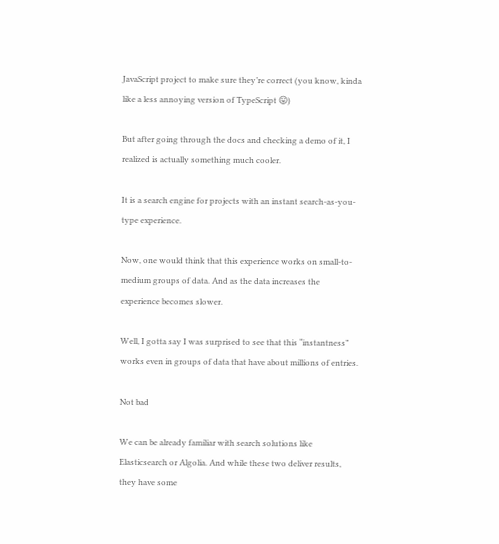JavaScript project to make sure they’re correct (you know, kinda like a less annoying version of TypeScript 😛)

But after going through the docs and checking a demo of it, I realized is actually something much cooler.

It is a search engine for projects with an instant search-as-you-type experience.

Now, one would think that this experience works on small-to-medium groups of data. And as the data increases the experience becomes slower.

Well, I gotta say I was surprised to see that this “instantness” works even in groups of data that have about millions of entries.

Not bad

We can be already familiar with search solutions like Elasticsearch or Algolia. And while these two deliver results, they have some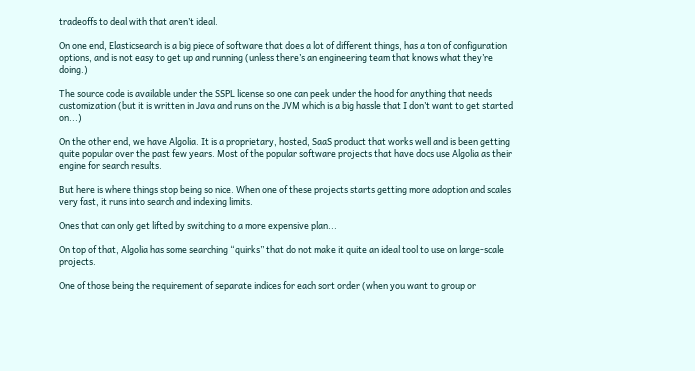tradeoffs to deal with that aren’t ideal.

On one end, Elasticsearch is a big piece of software that does a lot of different things, has a ton of configuration options, and is not easy to get up and running (unless there’s an engineering team that knows what they’re doing.)

The source code is available under the SSPL license so one can peek under the hood for anything that needs customization (but it is written in Java and runs on the JVM which is a big hassle that I don’t want to get started on...)

On the other end, we have Algolia. It is a proprietary, hosted, SaaS product that works well and is been getting quite popular over the past few years. Most of the popular software projects that have docs use Algolia as their engine for search results.

But here is where things stop being so nice. When one of these projects starts getting more adoption and scales very fast, it runs into search and indexing limits.

Ones that can only get lifted by switching to a more expensive plan...

On top of that, Algolia has some searching “quirks” that do not make it quite an ideal tool to use on large-scale projects.

One of those being the requirement of separate indices for each sort order (when you want to group or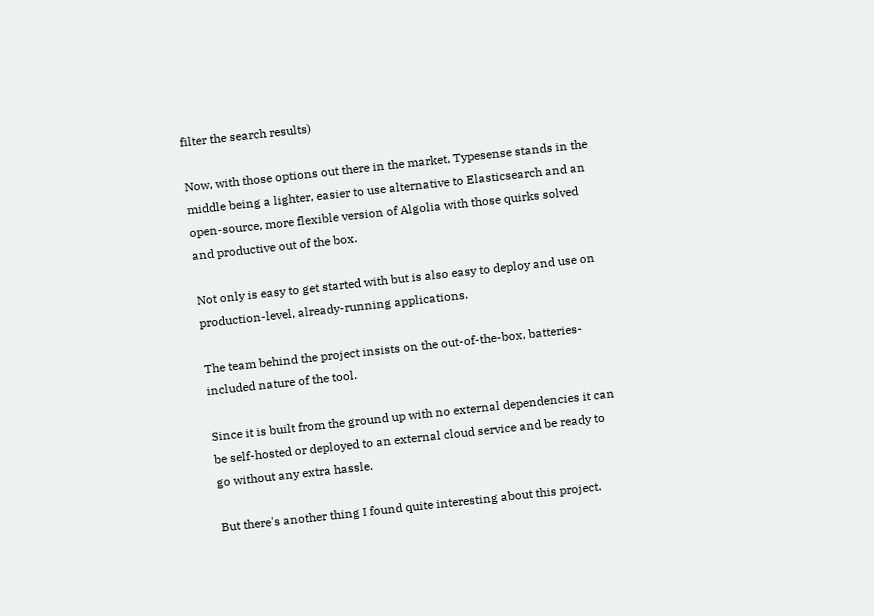filter the search results)

Now, with those options out there in the market, Typesense stands in the middle being a lighter, easier to use alternative to Elasticsearch and an open-source, more flexible version of Algolia with those quirks solved and productive out of the box.

Not only is easy to get started with but is also easy to deploy and use on production-level, already-running applications.

The team behind the project insists on the out-of-the-box, batteries-included nature of the tool.

Since it is built from the ground up with no external dependencies it can be self-hosted or deployed to an external cloud service and be ready to go without any extra hassle.

But there's another thing I found quite interesting about this project.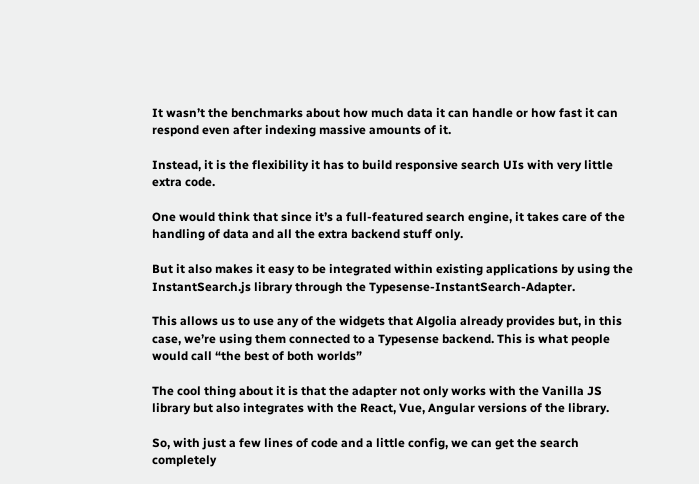It wasn’t the benchmarks about how much data it can handle or how fast it can respond even after indexing massive amounts of it.

Instead, it is the flexibility it has to build responsive search UIs with very little extra code.

One would think that since it’s a full-featured search engine, it takes care of the handling of data and all the extra backend stuff only.

But it also makes it easy to be integrated within existing applications by using the InstantSearch.js library through the Typesense-InstantSearch-Adapter.

This allows us to use any of the widgets that Algolia already provides but, in this case, we’re using them connected to a Typesense backend. This is what people would call “the best of both worlds”

The cool thing about it is that the adapter not only works with the Vanilla JS library but also integrates with the React, Vue, Angular versions of the library.

So, with just a few lines of code and a little config, we can get the search completely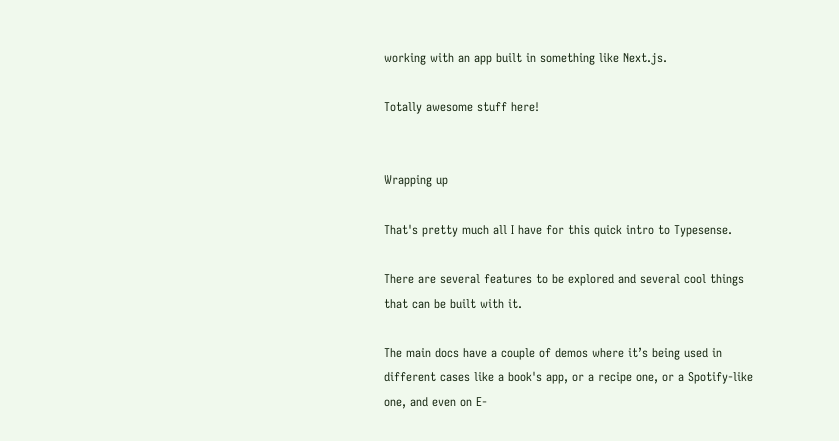working with an app built in something like Next.js.

Totally awesome stuff here!


Wrapping up

That's pretty much all I have for this quick intro to Typesense.

There are several features to be explored and several cool things that can be built with it.

The main docs have a couple of demos where it’s being used in different cases like a book's app, or a recipe one, or a Spotify-like one, and even on E-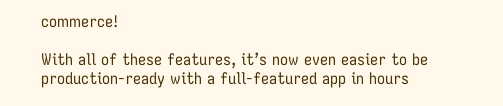commerce!

With all of these features, it’s now even easier to be production-ready with a full-featured app in hours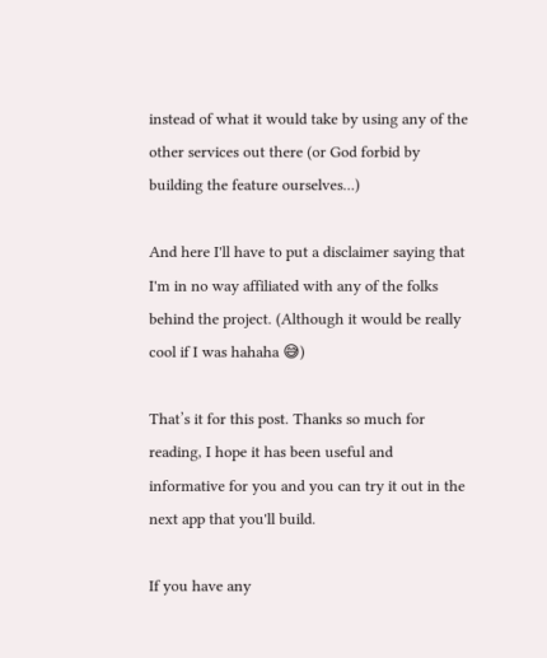instead of what it would take by using any of the other services out there (or God forbid by building the feature ourselves...)

And here I'll have to put a disclaimer saying that I'm in no way affiliated with any of the folks behind the project. (Although it would be really cool if I was hahaha 😅)

That’s it for this post. Thanks so much for reading, I hope it has been useful and informative for you and you can try it out in the next app that you'll build.

If you have any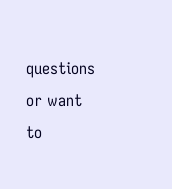questions or want to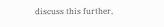discuss this further,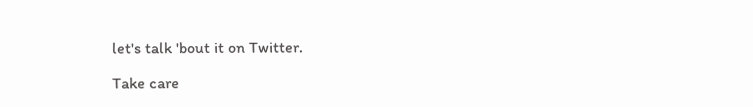let's talk 'bout it on Twitter.

Take care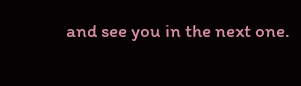and see you in the next one.